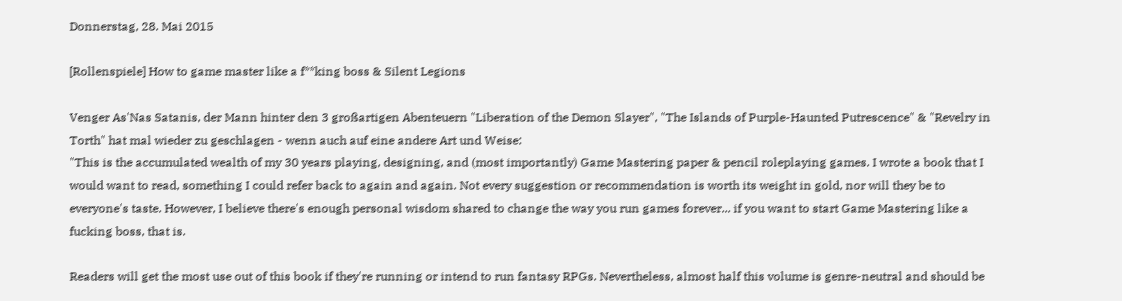Donnerstag, 28. Mai 2015

[Rollenspiele] How to game master like a f**king boss & Silent Legions

Venger As'Nas Satanis, der Mann hinter den 3 großartigen Abenteuern "Liberation of the Demon Slayer", "The Islands of Purple-Haunted Putrescence" & "Revelry in Torth" hat mal wieder zu geschlagen - wenn auch auf eine andere Art und Weise:
"This is the accumulated wealth of my 30 years playing, designing, and (most importantly) Game Mastering paper & pencil roleplaying games. I wrote a book that I would want to read, something I could refer back to again and again. Not every suggestion or recommendation is worth its weight in gold, nor will they be to everyone's taste. However, I believe there's enough personal wisdom shared to change the way you run games forever... if you want to start Game Mastering like a fucking boss, that is.

Readers will get the most use out of this book if they're running or intend to run fantasy RPGs. Nevertheless, almost half this volume is genre-neutral and should be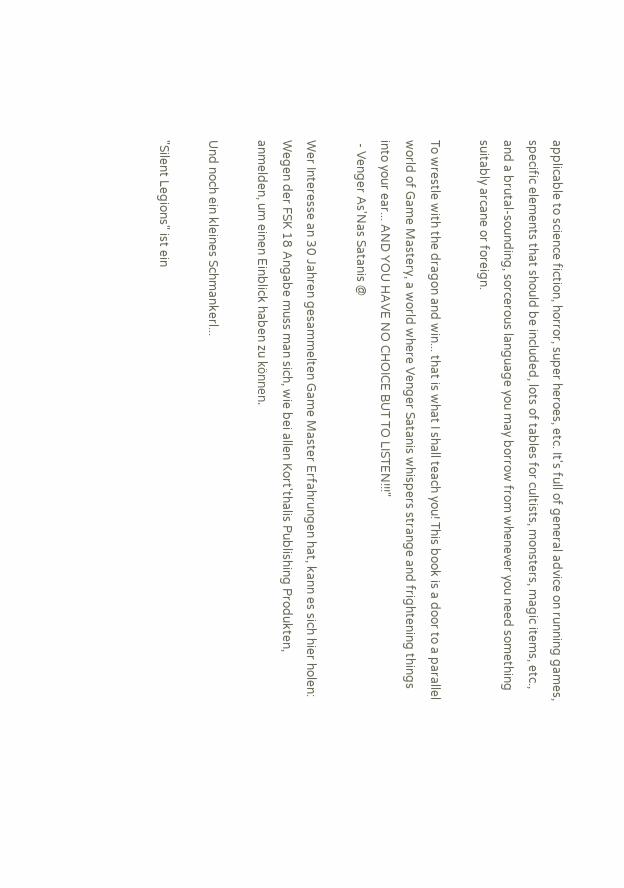applicable to science fiction, horror, super heroes, etc. It's full of general advice on running games, specific elements that should be included, lots of tables for cultists, monsters, magic items, etc., and a brutal-sounding, sorcerous language you may borrow from whenever you need something suitably arcane or foreign.

To wrestle with the dragon and win... that is what I shall teach you! This book is a door to a parallel world of Game Mastery, a world where Venger Satanis whispers strange and frightening things into your ear... AND YOU HAVE NO CHOICE BUT TO LISTEN!!!"
 - Venger As'Nas Satanis @

Wer Interesse an 30 Jahren gesammelten Game Master Erfahrungen hat, kann es sich hier holen:
Wegen der FSK 18 Angabe muss man sich, wie bei allen Kort'thalis Publishing Produkten, anmelden, um einen Einblick haben zu können.

Und noch ein kleines Schmankerl...

"Silent Legions" ist ein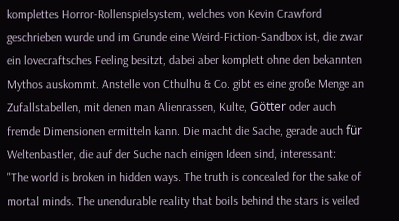komplettes Horror-Rollenspielsystem, welches von Kevin Crawford geschrieben wurde und im Grunde eine Weird-Fiction-Sandbox ist, die zwar ein lovecraftsches Feeling besitzt, dabei aber komplett ohne den bekannten Mythos auskommt. Anstelle von Cthulhu & Co. gibt es eine große Menge an Zufallstabellen, mit denen man Alienrassen, Kulte, Götter oder auch fremde Dimensionen ermitteln kann. Die macht die Sache, gerade auch für Weltenbastler, die auf der Suche nach einigen Ideen sind, interessant:
"The world is broken in hidden ways. The truth is concealed for the sake of mortal minds. The unendurable reality that boils behind the stars is veiled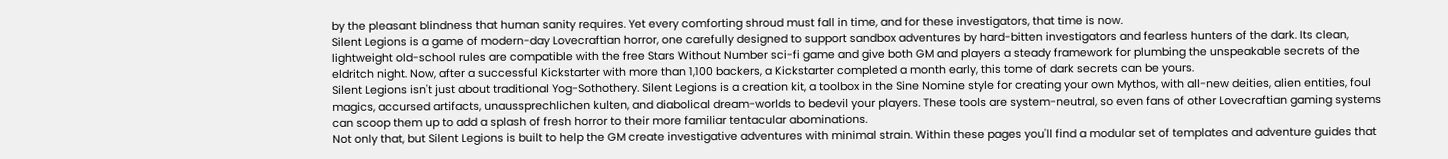by the pleasant blindness that human sanity requires. Yet every comforting shroud must fall in time, and for these investigators, that time is now.
Silent Legions is a game of modern-day Lovecraftian horror, one carefully designed to support sandbox adventures by hard-bitten investigators and fearless hunters of the dark. Its clean, lightweight old-school rules are compatible with the free Stars Without Number sci-fi game and give both GM and players a steady framework for plumbing the unspeakable secrets of the eldritch night. Now, after a successful Kickstarter with more than 1,100 backers, a Kickstarter completed a month early, this tome of dark secrets can be yours.
Silent Legions isn't just about traditional Yog-Sothothery. Silent Legions is a creation kit, a toolbox in the Sine Nomine style for creating your own Mythos, with all-new deities, alien entities, foul magics, accursed artifacts, unaussprechlichen kulten, and diabolical dream-worlds to bedevil your players. These tools are system-neutral, so even fans of other Lovecraftian gaming systems can scoop them up to add a splash of fresh horror to their more familiar tentacular abominations.
Not only that, but Silent Legions is built to help the GM create investigative adventures with minimal strain. Within these pages you'll find a modular set of templates and adventure guides that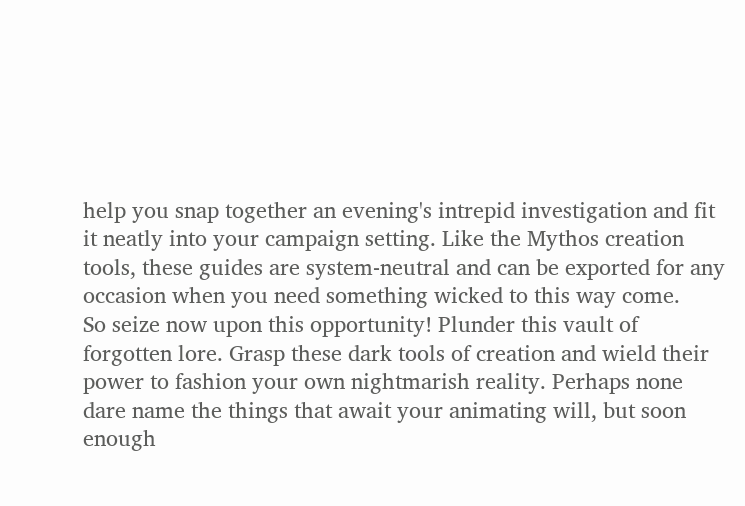help you snap together an evening's intrepid investigation and fit it neatly into your campaign setting. Like the Mythos creation tools, these guides are system-neutral and can be exported for any occasion when you need something wicked to this way come.
So seize now upon this opportunity! Plunder this vault of forgotten lore. Grasp these dark tools of creation and wield their power to fashion your own nightmarish reality. Perhaps none dare name the things that await your animating will, but soon enough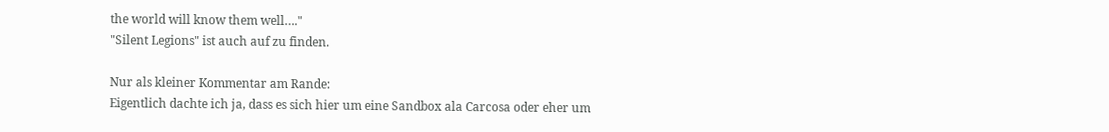the world will know them well…."
"Silent Legions" ist auch auf zu finden.

Nur als kleiner Kommentar am Rande:
Eigentlich dachte ich ja, dass es sich hier um eine Sandbox ala Carcosa oder eher um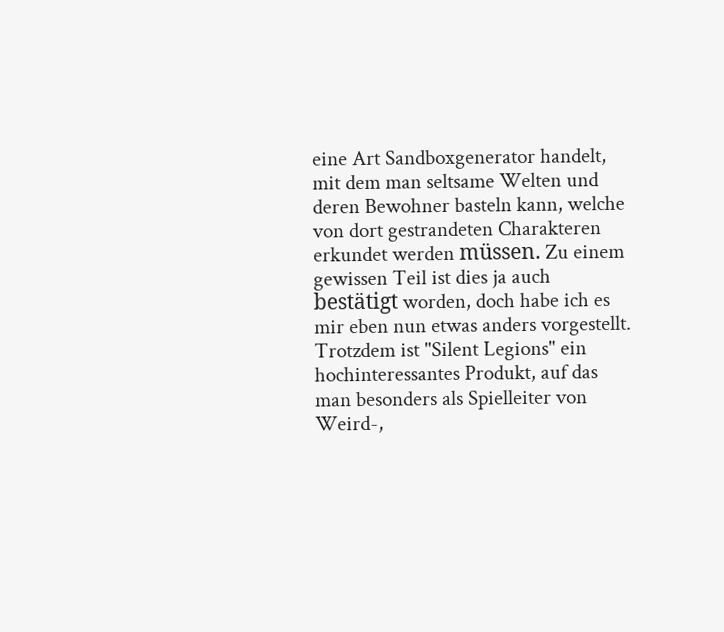eine Art Sandboxgenerator handelt, mit dem man seltsame Welten und deren Bewohner basteln kann, welche von dort gestrandeten Charakteren erkundet werden müssen. Zu einem gewissen Teil ist dies ja auch bestätigt worden, doch habe ich es mir eben nun etwas anders vorgestellt. Trotzdem ist "Silent Legions" ein hochinteressantes Produkt, auf das man besonders als Spielleiter von Weird-,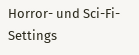Horror- und Sci-Fi-Settings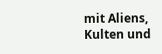mit Aliens, Kulten und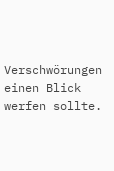Verschwörungen einen Blick werfen sollte.